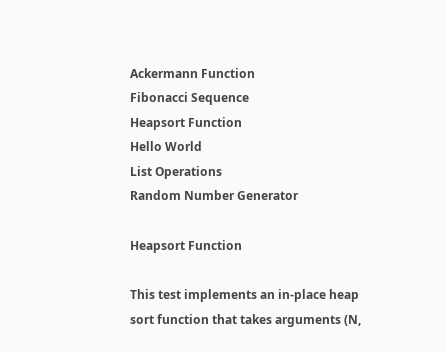Ackermann Function
Fibonacci Sequence
Heapsort Function
Hello World
List Operations
Random Number Generator

Heapsort Function

This test implements an in-place heap sort function that takes arguments (N,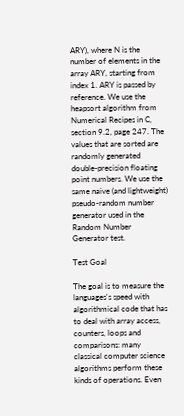ARY), where N is the number of elements in the array ARY, starting from index 1. ARY is passed by reference. We use the heapsort algorithm from Numerical Recipes in C, section 9.2, page 247. The values that are sorted are randomly generated double-precision floating point numbers. We use the same naive (and lightweight) pseudo-random number generator used in the Random Number Generator test.

Test Goal

The goal is to measure the languages's speed with algorithmical code that has to deal with array access, counters, loops and comparisons: many classical computer science algorithms perform these kinds of operations. Even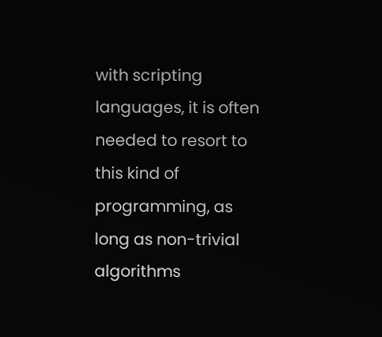with scripting languages, it is often needed to resort to this kind of programming, as long as non-trivial algorithms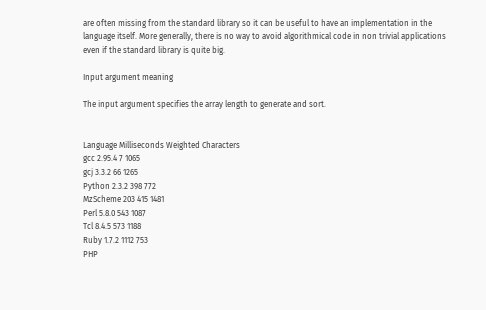are often missing from the standard library so it can be useful to have an implementation in the language itself. More generally, there is no way to avoid algorithmical code in non trivial applications even if the standard library is quite big.

Input argument meaning

The input argument specifies the array length to generate and sort.


Language Milliseconds Weighted Characters
gcc 2.95.4 7 1065
gcj 3.3.2 66 1265
Python 2.3.2 398 772
MzScheme 203 415 1481
Perl 5.8.0 543 1087
Tcl 8.4.5 573 1188
Ruby 1.7.2 1112 753
PHP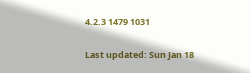4.2.3 1479 1031

Last updated: Sun Jan 18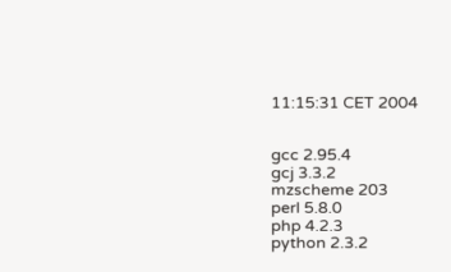11:15:31 CET 2004


gcc 2.95.4
gcj 3.3.2
mzscheme 203
perl 5.8.0
php 4.2.3
python 2.3.2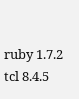ruby 1.7.2
tcl 8.4.5